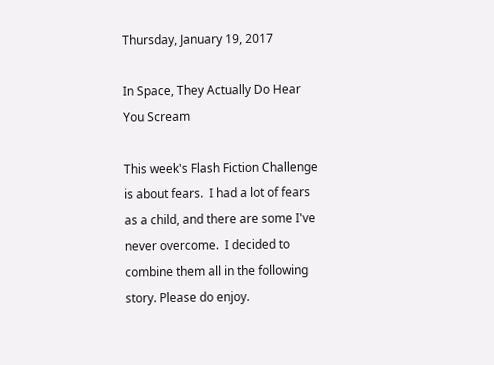Thursday, January 19, 2017

In Space, They Actually Do Hear You Scream

This week's Flash Fiction Challenge is about fears.  I had a lot of fears as a child, and there are some I've never overcome.  I decided to combine them all in the following story. Please do enjoy.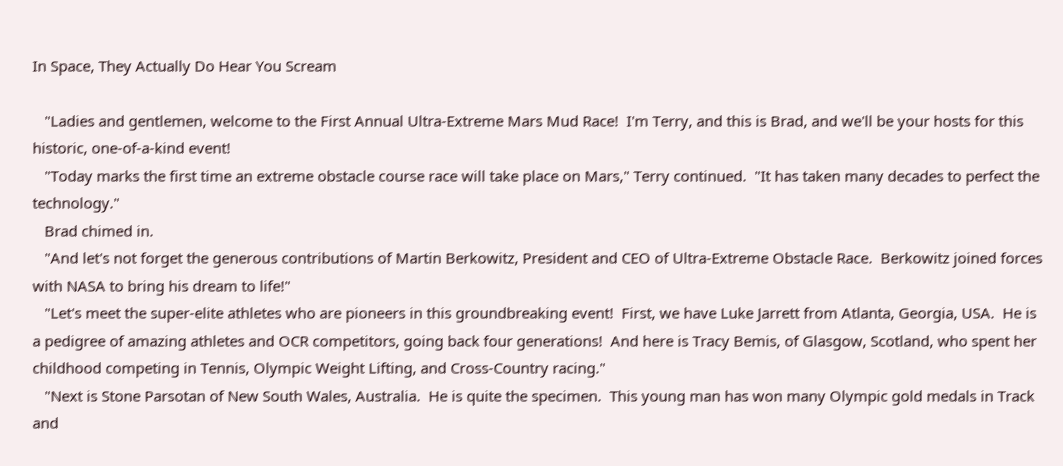In Space, They Actually Do Hear You Scream

   "Ladies and gentlemen, welcome to the First Annual Ultra-Extreme Mars Mud Race!  I'm Terry, and this is Brad, and we'll be your hosts for this historic, one-of-a-kind event!
   "Today marks the first time an extreme obstacle course race will take place on Mars," Terry continued.  "It has taken many decades to perfect the technology."
   Brad chimed in.
   "And let's not forget the generous contributions of Martin Berkowitz, President and CEO of Ultra-Extreme Obstacle Race.  Berkowitz joined forces with NASA to bring his dream to life!"
   "Let's meet the super-elite athletes who are pioneers in this groundbreaking event!  First, we have Luke Jarrett from Atlanta, Georgia, USA.  He is a pedigree of amazing athletes and OCR competitors, going back four generations!  And here is Tracy Bemis, of Glasgow, Scotland, who spent her childhood competing in Tennis, Olympic Weight Lifting, and Cross-Country racing."
   "Next is Stone Parsotan of New South Wales, Australia.  He is quite the specimen.  This young man has won many Olympic gold medals in Track and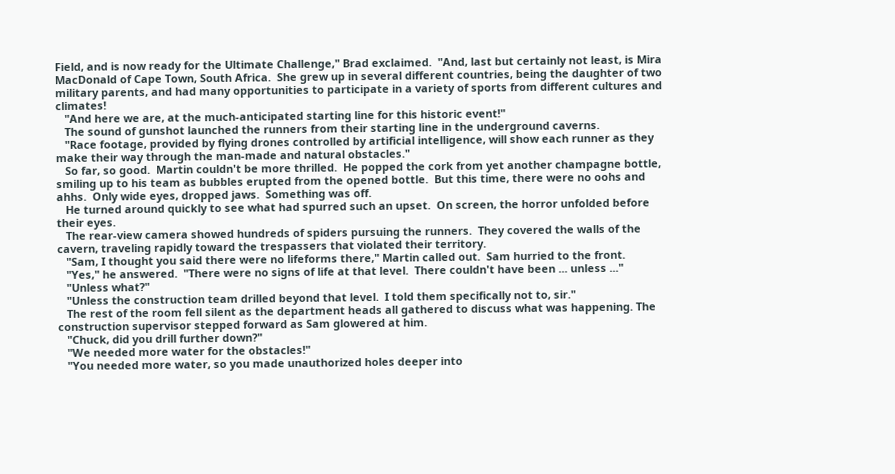Field, and is now ready for the Ultimate Challenge," Brad exclaimed.  "And, last but certainly not least, is Mira MacDonald of Cape Town, South Africa.  She grew up in several different countries, being the daughter of two military parents, and had many opportunities to participate in a variety of sports from different cultures and climates!
   "And here we are, at the much-anticipated starting line for this historic event!"
   The sound of gunshot launched the runners from their starting line in the underground caverns.
   "Race footage, provided by flying drones controlled by artificial intelligence, will show each runner as they make their way through the man-made and natural obstacles."
   So far, so good.  Martin couldn't be more thrilled.  He popped the cork from yet another champagne bottle, smiling up to his team as bubbles erupted from the opened bottle.  But this time, there were no oohs and ahhs.  Only wide eyes, dropped jaws.  Something was off.
   He turned around quickly to see what had spurred such an upset.  On screen, the horror unfolded before their eyes.
   The rear-view camera showed hundreds of spiders pursuing the runners.  They covered the walls of the cavern, traveling rapidly toward the trespassers that violated their territory.
   "Sam, I thought you said there were no lifeforms there," Martin called out.  Sam hurried to the front.
   "Yes," he answered.  "There were no signs of life at that level.  There couldn't have been ... unless ..."
   "Unless what?"
   "Unless the construction team drilled beyond that level.  I told them specifically not to, sir."
   The rest of the room fell silent as the department heads all gathered to discuss what was happening. The construction supervisor stepped forward as Sam glowered at him.
   "Chuck, did you drill further down?"
   "We needed more water for the obstacles!"
   "You needed more water, so you made unauthorized holes deeper into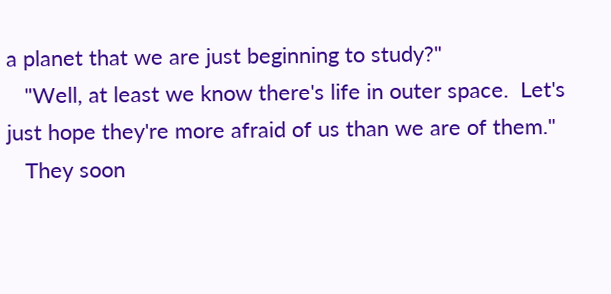a planet that we are just beginning to study?"
   "Well, at least we know there's life in outer space.  Let's just hope they're more afraid of us than we are of them."
   They soon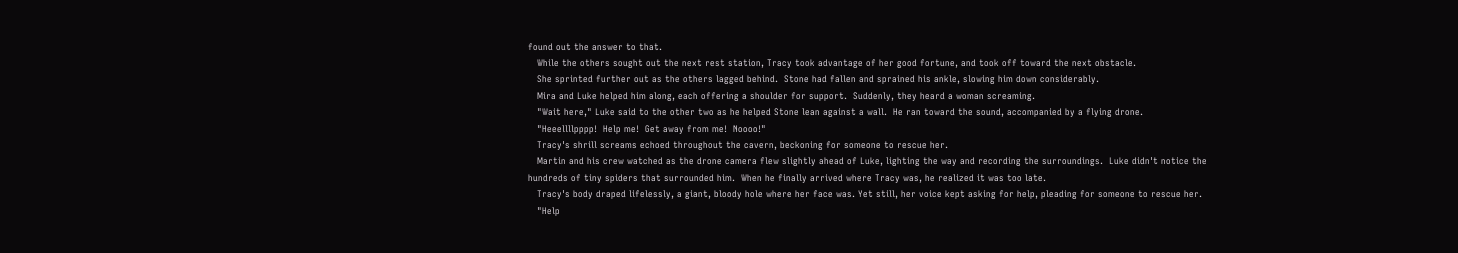found out the answer to that.
   While the others sought out the next rest station, Tracy took advantage of her good fortune, and took off toward the next obstacle.
   She sprinted further out as the others lagged behind.  Stone had fallen and sprained his ankle, slowing him down considerably.
   Mira and Luke helped him along, each offering a shoulder for support.  Suddenly, they heard a woman screaming.
   "Wait here," Luke said to the other two as he helped Stone lean against a wall.  He ran toward the sound, accompanied by a flying drone.
   "Heeellllpppp!  Help me!  Get away from me!  Noooo!"
   Tracy's shrill screams echoed throughout the cavern, beckoning for someone to rescue her.
   Martin and his crew watched as the drone camera flew slightly ahead of Luke, lighting the way and recording the surroundings.  Luke didn't notice the hundreds of tiny spiders that surrounded him.  When he finally arrived where Tracy was, he realized it was too late.
   Tracy's body draped lifelessly, a giant, bloody hole where her face was. Yet still, her voice kept asking for help, pleading for someone to rescue her.
   "Help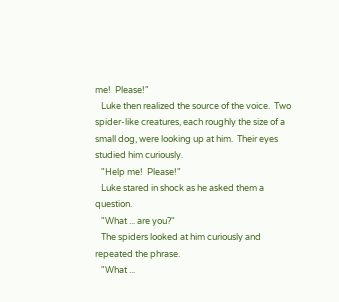me!  Please!"
   Luke then realized the source of the voice.  Two spider-like creatures, each roughly the size of a small dog, were looking up at him.  Their eyes studied him curiously.
   "Help me!  Please!"
   Luke stared in shock as he asked them a question.
   "What ... are you?"
   The spiders looked at him curiously and repeated the phrase.
   "What ...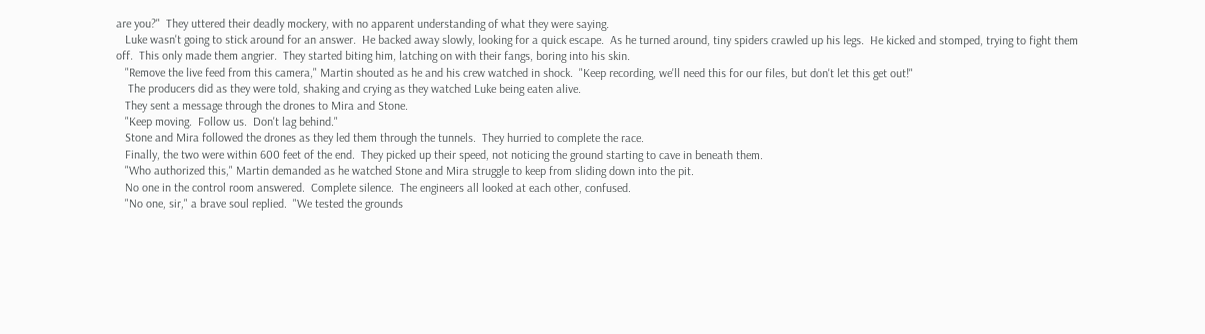are you?"  They uttered their deadly mockery, with no apparent understanding of what they were saying.
   Luke wasn't going to stick around for an answer.  He backed away slowly, looking for a quick escape.  As he turned around, tiny spiders crawled up his legs.  He kicked and stomped, trying to fight them off.  This only made them angrier.  They started biting him, latching on with their fangs, boring into his skin.
   "Remove the live feed from this camera," Martin shouted as he and his crew watched in shock.  "Keep recording, we'll need this for our files, but don't let this get out!"
    The producers did as they were told, shaking and crying as they watched Luke being eaten alive.
   They sent a message through the drones to Mira and Stone.
   "Keep moving.  Follow us.  Don't lag behind."
   Stone and Mira followed the drones as they led them through the tunnels.  They hurried to complete the race.
   Finally, the two were within 600 feet of the end.  They picked up their speed, not noticing the ground starting to cave in beneath them.
   "Who authorized this," Martin demanded as he watched Stone and Mira struggle to keep from sliding down into the pit.
   No one in the control room answered.  Complete silence.  The engineers all looked at each other, confused.
   "No one, sir," a brave soul replied.  "We tested the grounds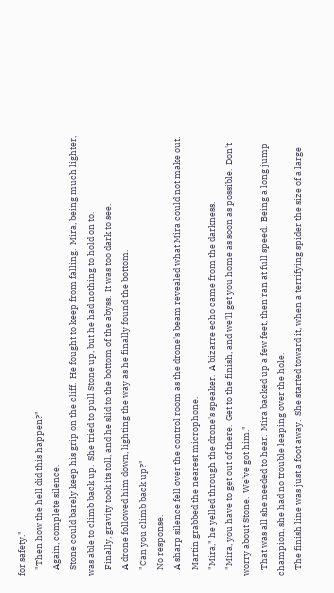for safety."
   "Then how the hell did this happen?"
   Again, complete silence.
   Stone could barely keep his grip on the cliff.  He fought to keep from falling.  Mira, being much lighter, was able to climb back up.  She tried to pull Stone up, but he had nothing to hold on to.
   Finally, gravity took its toll, and he slid to the bottom of the abyss.  It was too dark to see.
   A drone followed him down, lighting the way as he finally found the bottom.
   "Can you climb back up?"
   No response.
   A sharp silence fell over the control room as the drone's beam revealed what Mira could not make out.
   Martin grabbed the nearest microphone.
   "Mira," he yelled through the drone's speaker.  A bizarre echo came from the darkness.
   "Mira, you have to get out of there.  Get to the finish, and we'll get you home as soon as possible.  Don't worry about Stone.  We've got him."
   That was all she needed to hear.  Mira backed up a few feet, then ran at full speed.  Being a long jump champion, she had no trouble leaping over the hole.
   The finish line was just a foot away.  She started toward it, when a terrifying spider the size of a large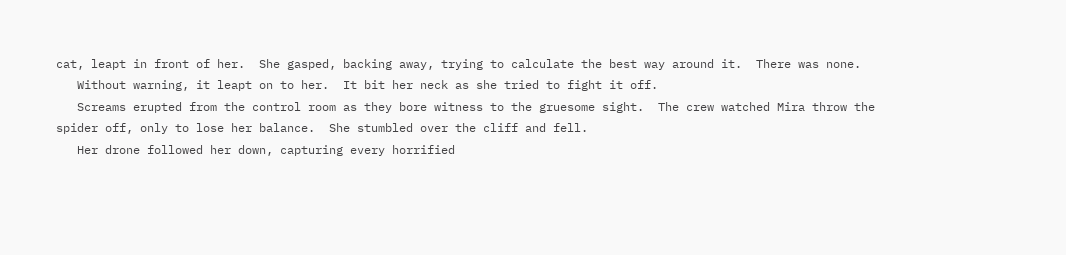cat, leapt in front of her.  She gasped, backing away, trying to calculate the best way around it.  There was none.
   Without warning, it leapt on to her.  It bit her neck as she tried to fight it off.
   Screams erupted from the control room as they bore witness to the gruesome sight.  The crew watched Mira throw the spider off, only to lose her balance.  She stumbled over the cliff and fell.
   Her drone followed her down, capturing every horrified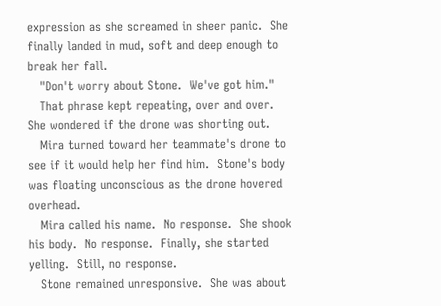expression as she screamed in sheer panic.  She finally landed in mud, soft and deep enough to break her fall.
   "Don't worry about Stone.  We've got him."
   That phrase kept repeating, over and over.  She wondered if the drone was shorting out.
   Mira turned toward her teammate's drone to see if it would help her find him.  Stone's body was floating unconscious as the drone hovered overhead.
   Mira called his name.  No response.  She shook his body.  No response.  Finally, she started yelling.  Still, no response.
   Stone remained unresponsive.  She was about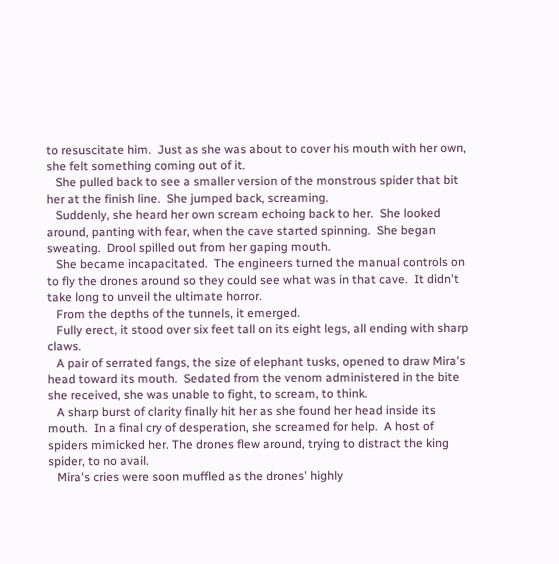to resuscitate him.  Just as she was about to cover his mouth with her own, she felt something coming out of it.
   She pulled back to see a smaller version of the monstrous spider that bit her at the finish line.  She jumped back, screaming.
   Suddenly, she heard her own scream echoing back to her.  She looked around, panting with fear, when the cave started spinning.  She began sweating.  Drool spilled out from her gaping mouth.
   She became incapacitated.  The engineers turned the manual controls on to fly the drones around so they could see what was in that cave.  It didn't take long to unveil the ultimate horror.
   From the depths of the tunnels, it emerged.
   Fully erect, it stood over six feet tall on its eight legs, all ending with sharp claws.
   A pair of serrated fangs, the size of elephant tusks, opened to draw Mira's head toward its mouth.  Sedated from the venom administered in the bite she received, she was unable to fight, to scream, to think.
   A sharp burst of clarity finally hit her as she found her head inside its mouth.  In a final cry of desperation, she screamed for help.  A host of spiders mimicked her. The drones flew around, trying to distract the king spider, to no avail.
   Mira's cries were soon muffled as the drones' highly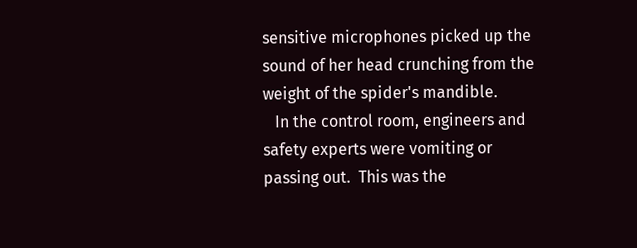sensitive microphones picked up the sound of her head crunching from the weight of the spider's mandible.
   In the control room, engineers and safety experts were vomiting or passing out.  This was the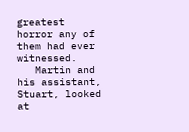greatest horror any of them had ever witnessed.
   Martin and his assistant, Stuart, looked at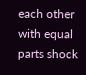each other with equal parts shock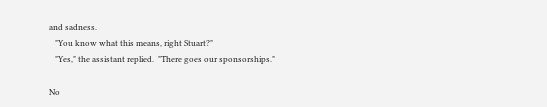and sadness.
   "You know what this means, right Stuart?"
   "Yes," the assistant replied.  "There goes our sponsorships."

No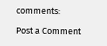comments:

Post a Comment